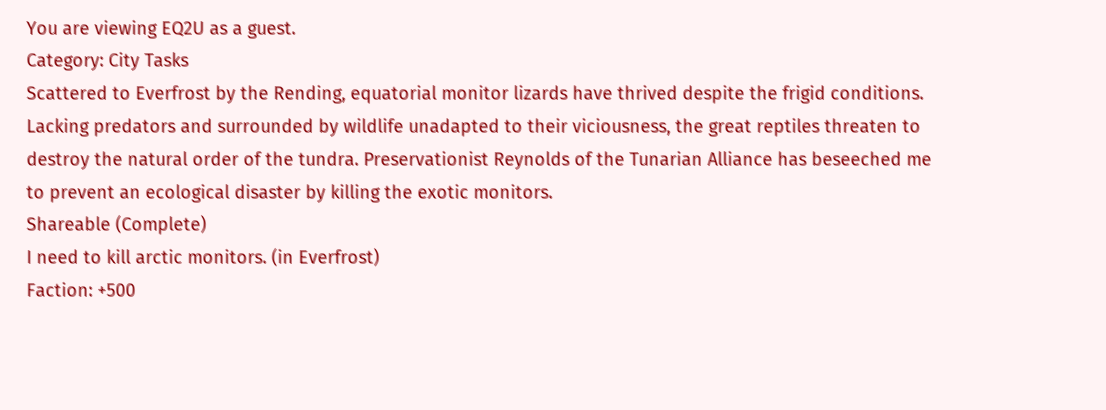You are viewing EQ2U as a guest.
Category: City Tasks
Scattered to Everfrost by the Rending, equatorial monitor lizards have thrived despite the frigid conditions. Lacking predators and surrounded by wildlife unadapted to their viciousness, the great reptiles threaten to destroy the natural order of the tundra. Preservationist Reynolds of the Tunarian Alliance has beseeched me to prevent an ecological disaster by killing the exotic monitors.
Shareable (Complete)
I need to kill arctic monitors. (in Everfrost)
Faction: +500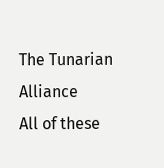The Tunarian Alliance
All of these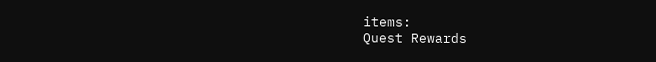items:
Quest Rewards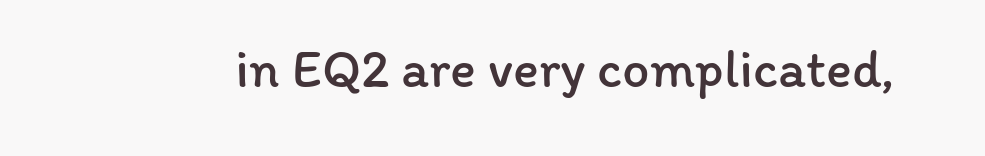in EQ2 are very complicated,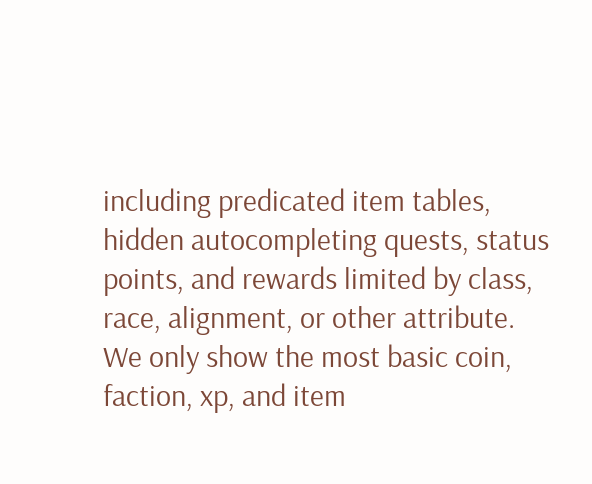including predicated item tables, hidden autocompleting quests, status points, and rewards limited by class, race, alignment, or other attribute. We only show the most basic coin, faction, xp, and item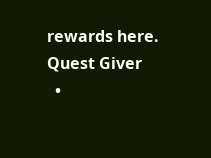rewards here.
Quest Giver
  •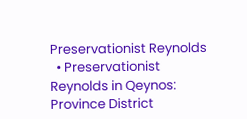Preservationist Reynolds
  • Preservationist Reynolds in Qeynos: Province District